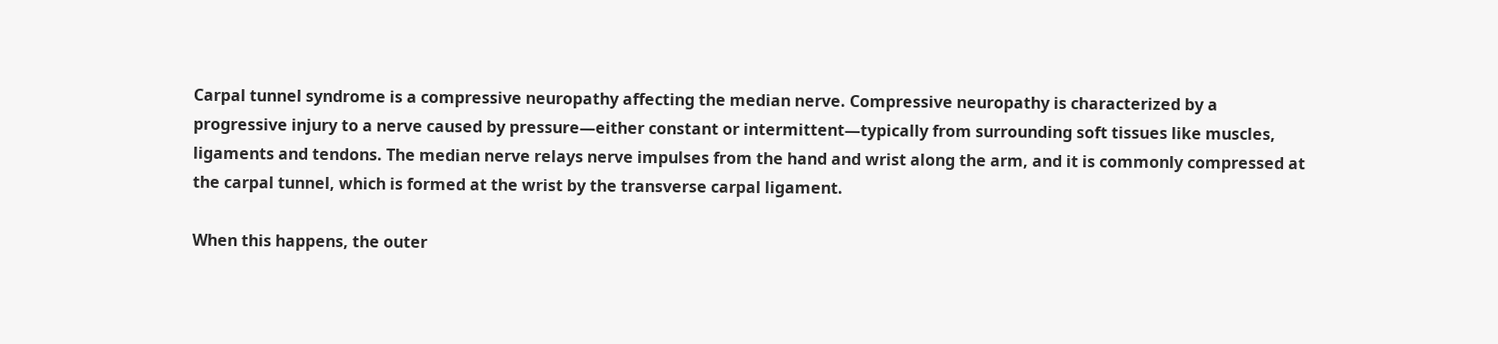Carpal tunnel syndrome is a compressive neuropathy affecting the median nerve. Compressive neuropathy is characterized by a progressive injury to a nerve caused by pressure—either constant or intermittent—typically from surrounding soft tissues like muscles, ligaments and tendons. The median nerve relays nerve impulses from the hand and wrist along the arm, and it is commonly compressed at the carpal tunnel, which is formed at the wrist by the transverse carpal ligament.

When this happens, the outer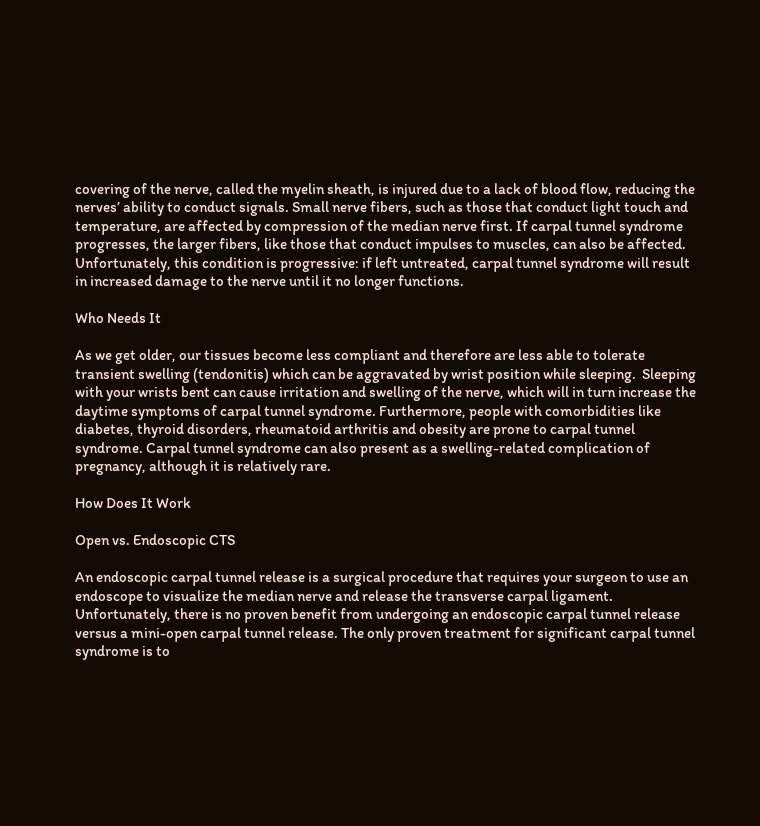covering of the nerve, called the myelin sheath, is injured due to a lack of blood flow, reducing the nerves’ ability to conduct signals. Small nerve fibers, such as those that conduct light touch and temperature, are affected by compression of the median nerve first. If carpal tunnel syndrome progresses, the larger fibers, like those that conduct impulses to muscles, can also be affected. Unfortunately, this condition is progressive: if left untreated, carpal tunnel syndrome will result in increased damage to the nerve until it no longer functions.

Who Needs It

As we get older, our tissues become less compliant and therefore are less able to tolerate transient swelling (tendonitis) which can be aggravated by wrist position while sleeping.  Sleeping with your wrists bent can cause irritation and swelling of the nerve, which will in turn increase the daytime symptoms of carpal tunnel syndrome. Furthermore, people with comorbidities like diabetes, thyroid disorders, rheumatoid arthritis and obesity are prone to carpal tunnel syndrome. Carpal tunnel syndrome can also present as a swelling-related complication of pregnancy, although it is relatively rare.

How Does It Work

Open vs. Endoscopic CTS

An endoscopic carpal tunnel release is a surgical procedure that requires your surgeon to use an endoscope to visualize the median nerve and release the transverse carpal ligament. Unfortunately, there is no proven benefit from undergoing an endoscopic carpal tunnel release versus a mini-open carpal tunnel release. The only proven treatment for significant carpal tunnel syndrome is to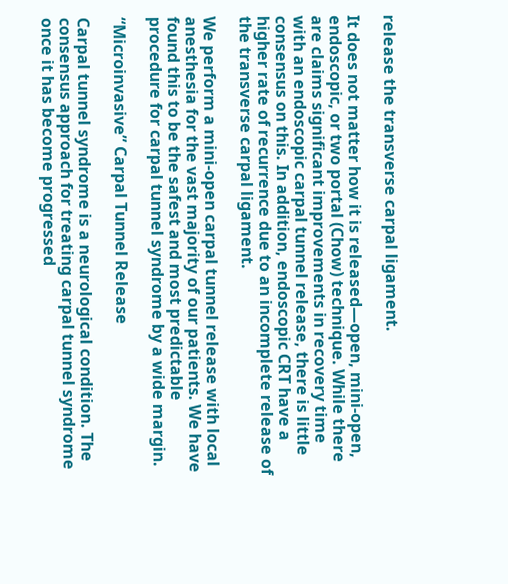release the transverse carpal ligament.

It does not matter how it is released—open, mini-open, endoscopic, or two portal (Chow) technique. While there are claims significant improvements in recovery time with an endoscopic carpal tunnel release, there is little consensus on this. In addition, endoscopic CRT have a higher rate of recurrence due to an incomplete release of the transverse carpal ligament.

We perform a mini-open carpal tunnel release with local anesthesia for the vast majority of our patients. We have found this to be the safest and most predictable procedure for carpal tunnel syndrome by a wide margin.

“Microinvasive” Carpal Tunnel Release

Carpal tunnel syndrome is a neurological condition. The consensus approach for treating carpal tunnel syndrome once it has become progressed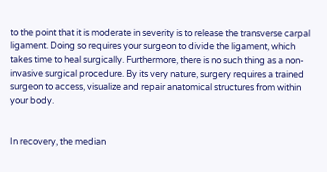to the point that it is moderate in severity is to release the transverse carpal ligament. Doing so requires your surgeon to divide the ligament, which takes time to heal surgically. Furthermore, there is no such thing as a non-invasive surgical procedure. By its very nature, surgery requires a trained surgeon to access, visualize and repair anatomical structures from within your body.


In recovery, the median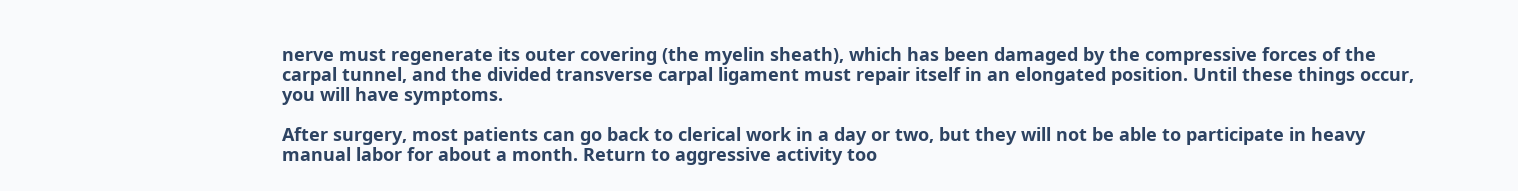nerve must regenerate its outer covering (the myelin sheath), which has been damaged by the compressive forces of the carpal tunnel, and the divided transverse carpal ligament must repair itself in an elongated position. Until these things occur, you will have symptoms.

After surgery, most patients can go back to clerical work in a day or two, but they will not be able to participate in heavy manual labor for about a month. Return to aggressive activity too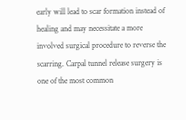early will lead to scar formation instead of healing and may necessitate a more involved surgical procedure to reverse the scarring. Carpal tunnel release surgery is one of the most common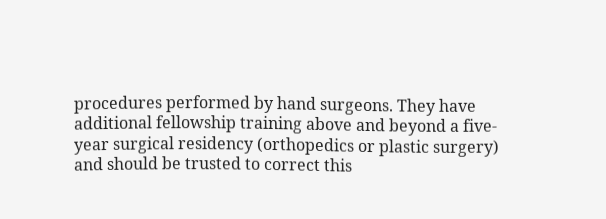procedures performed by hand surgeons. They have additional fellowship training above and beyond a five-year surgical residency (orthopedics or plastic surgery) and should be trusted to correct this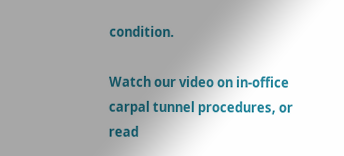condition.

Watch our video on in-office carpal tunnel procedures, or read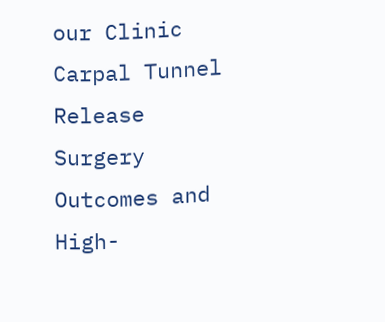our Clinic Carpal Tunnel Release Surgery Outcomes and High-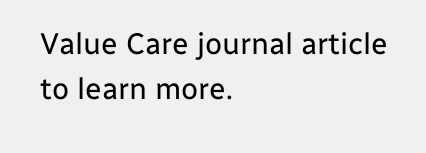Value Care journal article to learn more.